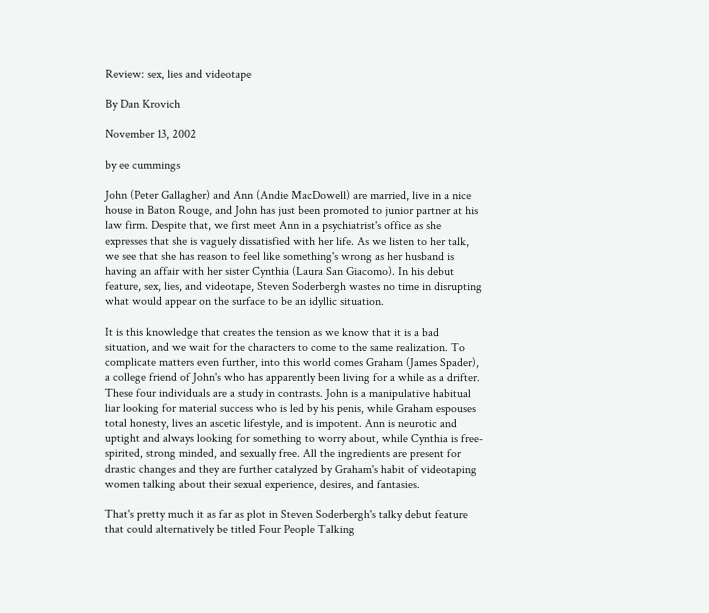Review: sex, lies and videotape

By Dan Krovich

November 13, 2002

by ee cummings

John (Peter Gallagher) and Ann (Andie MacDowell) are married, live in a nice house in Baton Rouge, and John has just been promoted to junior partner at his law firm. Despite that, we first meet Ann in a psychiatrist's office as she expresses that she is vaguely dissatisfied with her life. As we listen to her talk, we see that she has reason to feel like something's wrong as her husband is having an affair with her sister Cynthia (Laura San Giacomo). In his debut feature, sex, lies, and videotape, Steven Soderbergh wastes no time in disrupting what would appear on the surface to be an idyllic situation.

It is this knowledge that creates the tension as we know that it is a bad situation, and we wait for the characters to come to the same realization. To complicate matters even further, into this world comes Graham (James Spader), a college friend of John's who has apparently been living for a while as a drifter. These four individuals are a study in contrasts. John is a manipulative habitual liar looking for material success who is led by his penis, while Graham espouses total honesty, lives an ascetic lifestyle, and is impotent. Ann is neurotic and uptight and always looking for something to worry about, while Cynthia is free-spirited, strong minded, and sexually free. All the ingredients are present for drastic changes and they are further catalyzed by Graham's habit of videotaping women talking about their sexual experience, desires, and fantasies.

That's pretty much it as far as plot in Steven Soderbergh's talky debut feature that could alternatively be titled Four People Talking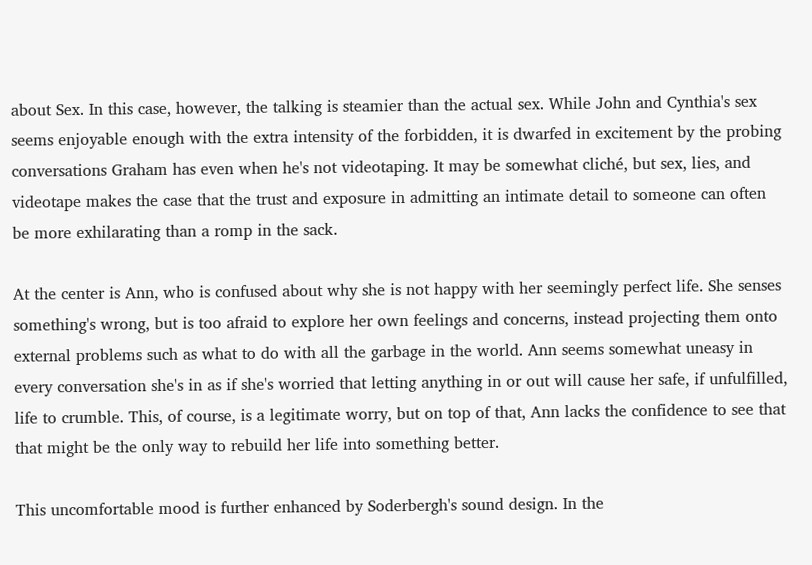about Sex. In this case, however, the talking is steamier than the actual sex. While John and Cynthia's sex seems enjoyable enough with the extra intensity of the forbidden, it is dwarfed in excitement by the probing conversations Graham has even when he's not videotaping. It may be somewhat cliché, but sex, lies, and videotape makes the case that the trust and exposure in admitting an intimate detail to someone can often be more exhilarating than a romp in the sack.

At the center is Ann, who is confused about why she is not happy with her seemingly perfect life. She senses something's wrong, but is too afraid to explore her own feelings and concerns, instead projecting them onto external problems such as what to do with all the garbage in the world. Ann seems somewhat uneasy in every conversation she's in as if she's worried that letting anything in or out will cause her safe, if unfulfilled, life to crumble. This, of course, is a legitimate worry, but on top of that, Ann lacks the confidence to see that that might be the only way to rebuild her life into something better.

This uncomfortable mood is further enhanced by Soderbergh's sound design. In the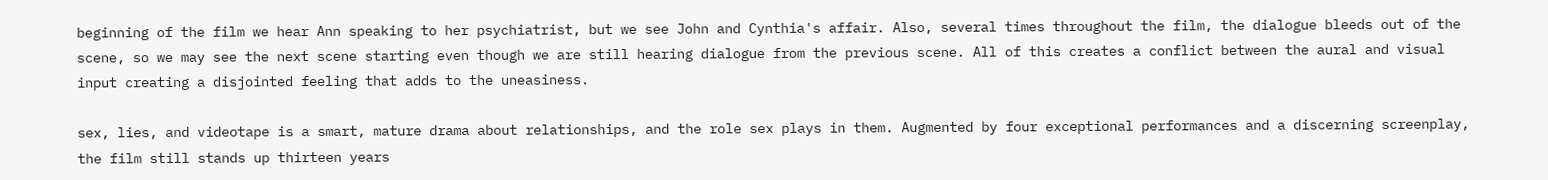beginning of the film we hear Ann speaking to her psychiatrist, but we see John and Cynthia's affair. Also, several times throughout the film, the dialogue bleeds out of the scene, so we may see the next scene starting even though we are still hearing dialogue from the previous scene. All of this creates a conflict between the aural and visual input creating a disjointed feeling that adds to the uneasiness.

sex, lies, and videotape is a smart, mature drama about relationships, and the role sex plays in them. Augmented by four exceptional performances and a discerning screenplay, the film still stands up thirteen years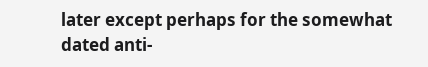later except perhaps for the somewhat dated anti-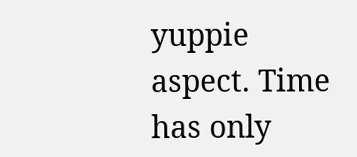yuppie aspect. Time has only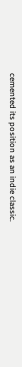cemented its position as an indie classic.